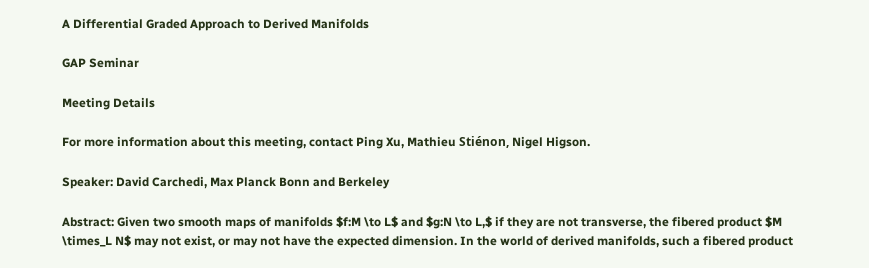A Differential Graded Approach to Derived Manifolds

GAP Seminar

Meeting Details

For more information about this meeting, contact Ping Xu, Mathieu Stiénon, Nigel Higson.

Speaker: David Carchedi, Max Planck Bonn and Berkeley

Abstract: Given two smooth maps of manifolds $f:M \to L$ and $g:N \to L,$ if they are not transverse, the fibered product $M \times_L N$ may not exist, or may not have the expected dimension. In the world of derived manifolds, such a fibered product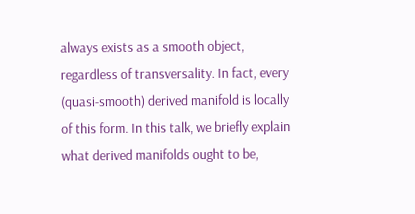always exists as a smooth object, regardless of transversality. In fact, every (quasi-smooth) derived manifold is locally of this form. In this talk, we briefly explain what derived manifolds ought to be,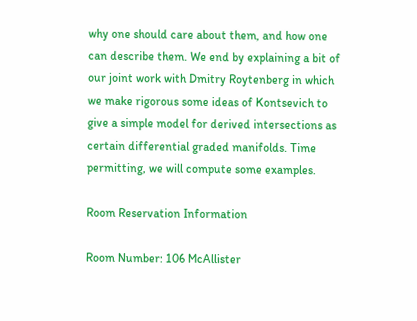why one should care about them, and how one can describe them. We end by explaining a bit of our joint work with Dmitry Roytenberg in which we make rigorous some ideas of Kontsevich to give a simple model for derived intersections as certain differential graded manifolds. Time permitting, we will compute some examples.

Room Reservation Information

Room Number: 106 McAllister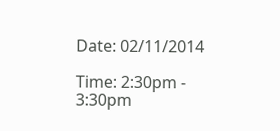Date: 02/11/2014

Time: 2:30pm - 3:30pm